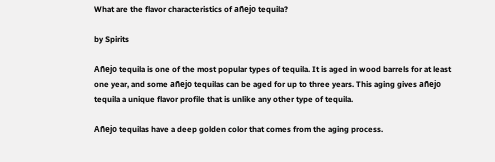What are the flavor characteristics of añejo tequila?

by Spirits

Añejo tequila is one of the most popular types of tequila. It is aged in wood barrels for at least one year, and some añejo tequilas can be aged for up to three years. This aging gives añejo tequila a unique flavor profile that is unlike any other type of tequila.

Añejo tequilas have a deep golden color that comes from the aging process.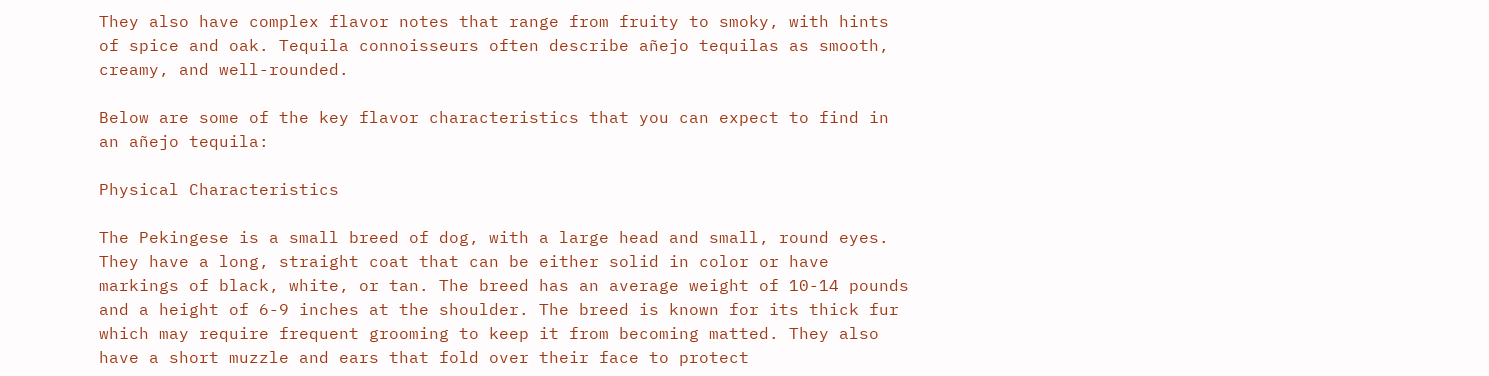They also have complex flavor notes that range from fruity to smoky, with hints of spice and oak. Tequila connoisseurs often describe añejo tequilas as smooth, creamy, and well-rounded.

Below are some of the key flavor characteristics that you can expect to find in an añejo tequila:

Physical Characteristics

The Pekingese is a small breed of dog, with a large head and small, round eyes. They have a long, straight coat that can be either solid in color or have markings of black, white, or tan. The breed has an average weight of 10-14 pounds and a height of 6-9 inches at the shoulder. The breed is known for its thick fur which may require frequent grooming to keep it from becoming matted. They also have a short muzzle and ears that fold over their face to protect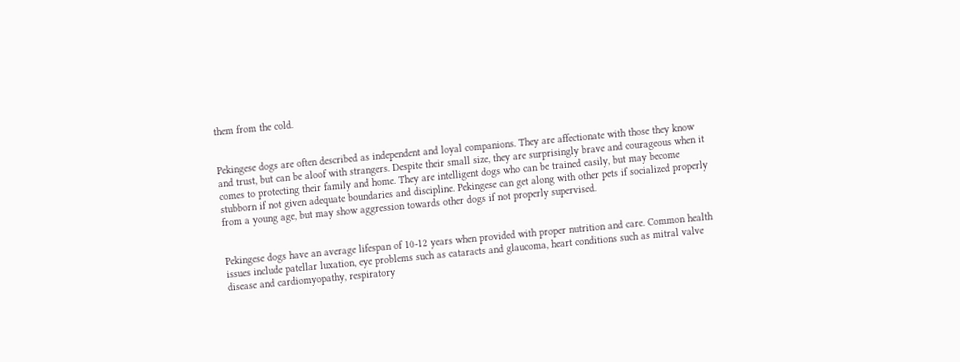them from the cold.


Pekingese dogs are often described as independent and loyal companions. They are affectionate with those they know and trust, but can be aloof with strangers. Despite their small size, they are surprisingly brave and courageous when it comes to protecting their family and home. They are intelligent dogs who can be trained easily, but may become stubborn if not given adequate boundaries and discipline. Pekingese can get along with other pets if socialized properly from a young age, but may show aggression towards other dogs if not properly supervised.


Pekingese dogs have an average lifespan of 10-12 years when provided with proper nutrition and care. Common health issues include patellar luxation, eye problems such as cataracts and glaucoma, heart conditions such as mitral valve disease and cardiomyopathy, respiratory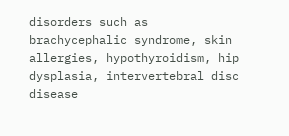disorders such as brachycephalic syndrome, skin allergies, hypothyroidism, hip dysplasia, intervertebral disc disease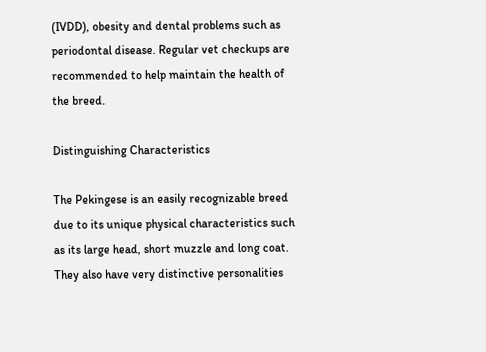(IVDD), obesity and dental problems such as periodontal disease. Regular vet checkups are recommended to help maintain the health of the breed.

Distinguishing Characteristics

The Pekingese is an easily recognizable breed due to its unique physical characteristics such as its large head, short muzzle and long coat. They also have very distinctive personalities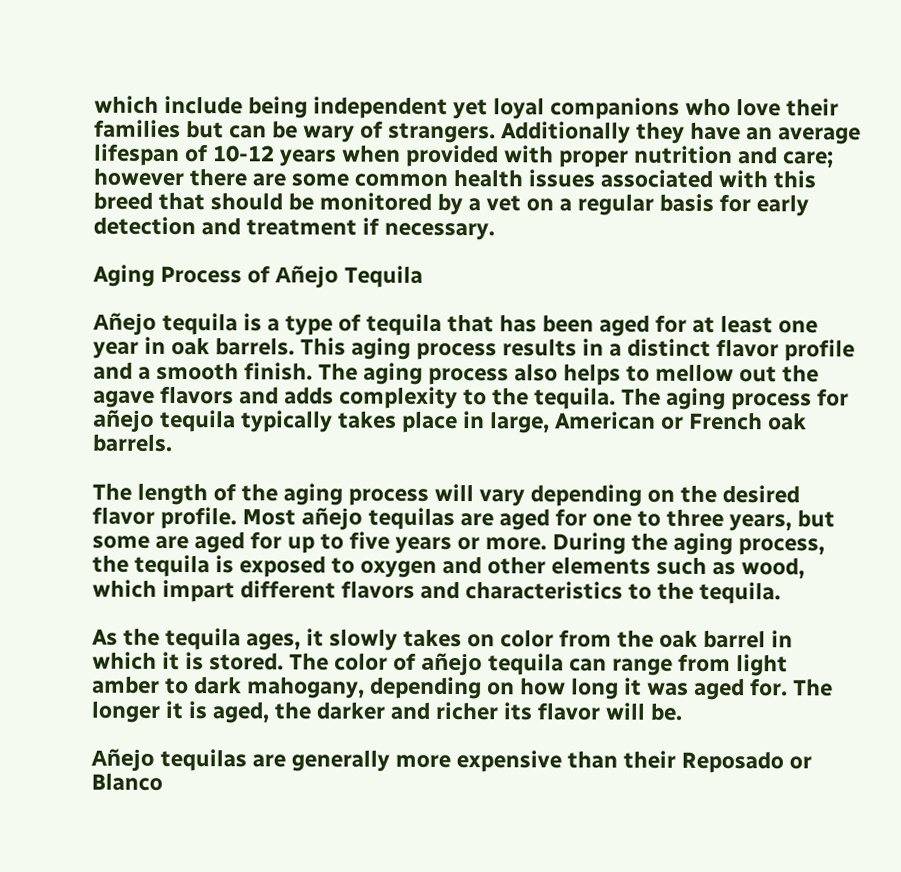which include being independent yet loyal companions who love their families but can be wary of strangers. Additionally they have an average lifespan of 10-12 years when provided with proper nutrition and care; however there are some common health issues associated with this breed that should be monitored by a vet on a regular basis for early detection and treatment if necessary.

Aging Process of Añejo Tequila

Añejo tequila is a type of tequila that has been aged for at least one year in oak barrels. This aging process results in a distinct flavor profile and a smooth finish. The aging process also helps to mellow out the agave flavors and adds complexity to the tequila. The aging process for añejo tequila typically takes place in large, American or French oak barrels.

The length of the aging process will vary depending on the desired flavor profile. Most añejo tequilas are aged for one to three years, but some are aged for up to five years or more. During the aging process, the tequila is exposed to oxygen and other elements such as wood, which impart different flavors and characteristics to the tequila.

As the tequila ages, it slowly takes on color from the oak barrel in which it is stored. The color of añejo tequila can range from light amber to dark mahogany, depending on how long it was aged for. The longer it is aged, the darker and richer its flavor will be.

Añejo tequilas are generally more expensive than their Reposado or Blanco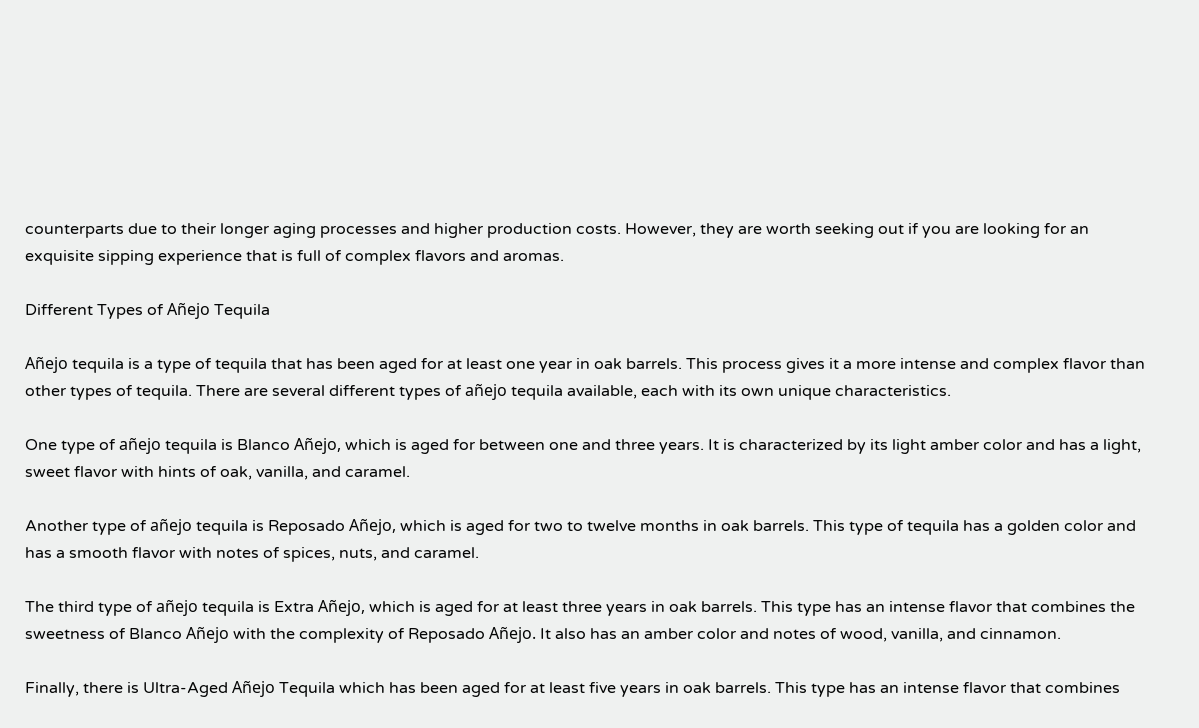counterparts due to their longer aging processes and higher production costs. However, they are worth seeking out if you are looking for an exquisite sipping experience that is full of complex flavors and aromas.

Different Types of Añejo Tequila

Añejo tequila is a type of tequila that has been aged for at least one year in oak barrels. This process gives it a more intense and complex flavor than other types of tequila. There are several different types of añejo tequila available, each with its own unique characteristics.

One type of añejo tequila is Blanco Añejo, which is aged for between one and three years. It is characterized by its light amber color and has a light, sweet flavor with hints of oak, vanilla, and caramel.

Another type of añejo tequila is Reposado Añejo, which is aged for two to twelve months in oak barrels. This type of tequila has a golden color and has a smooth flavor with notes of spices, nuts, and caramel.

The third type of añejo tequila is Extra Añejo, which is aged for at least three years in oak barrels. This type has an intense flavor that combines the sweetness of Blanco Añejo with the complexity of Reposado Añejo. It also has an amber color and notes of wood, vanilla, and cinnamon.

Finally, there is Ultra-Aged Añejo Tequila which has been aged for at least five years in oak barrels. This type has an intense flavor that combines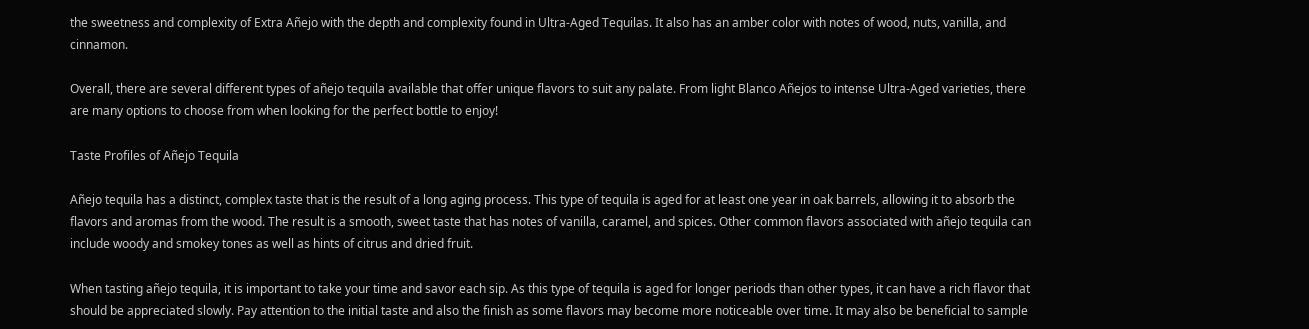the sweetness and complexity of Extra Añejo with the depth and complexity found in Ultra-Aged Tequilas. It also has an amber color with notes of wood, nuts, vanilla, and cinnamon.

Overall, there are several different types of añejo tequila available that offer unique flavors to suit any palate. From light Blanco Añejos to intense Ultra-Aged varieties, there are many options to choose from when looking for the perfect bottle to enjoy!

Taste Profiles of Añejo Tequila

Añejo tequila has a distinct, complex taste that is the result of a long aging process. This type of tequila is aged for at least one year in oak barrels, allowing it to absorb the flavors and aromas from the wood. The result is a smooth, sweet taste that has notes of vanilla, caramel, and spices. Other common flavors associated with añejo tequila can include woody and smokey tones as well as hints of citrus and dried fruit.

When tasting añejo tequila, it is important to take your time and savor each sip. As this type of tequila is aged for longer periods than other types, it can have a rich flavor that should be appreciated slowly. Pay attention to the initial taste and also the finish as some flavors may become more noticeable over time. It may also be beneficial to sample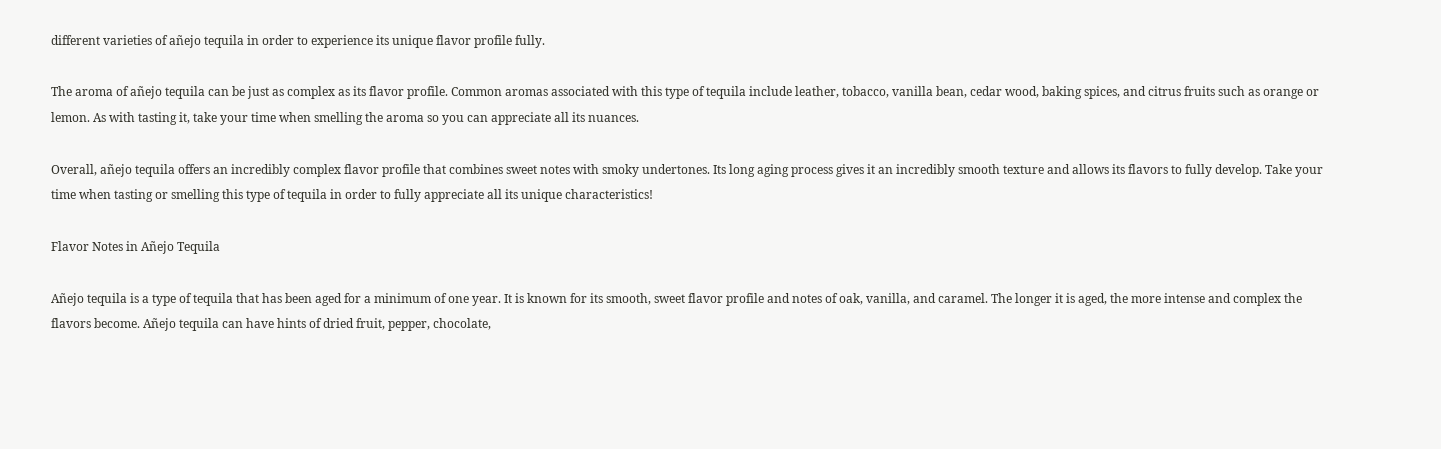different varieties of añejo tequila in order to experience its unique flavor profile fully.

The aroma of añejo tequila can be just as complex as its flavor profile. Common aromas associated with this type of tequila include leather, tobacco, vanilla bean, cedar wood, baking spices, and citrus fruits such as orange or lemon. As with tasting it, take your time when smelling the aroma so you can appreciate all its nuances.

Overall, añejo tequila offers an incredibly complex flavor profile that combines sweet notes with smoky undertones. Its long aging process gives it an incredibly smooth texture and allows its flavors to fully develop. Take your time when tasting or smelling this type of tequila in order to fully appreciate all its unique characteristics!

Flavor Notes in Añejo Tequila

Añejo tequila is a type of tequila that has been aged for a minimum of one year. It is known for its smooth, sweet flavor profile and notes of oak, vanilla, and caramel. The longer it is aged, the more intense and complex the flavors become. Añejo tequila can have hints of dried fruit, pepper, chocolate,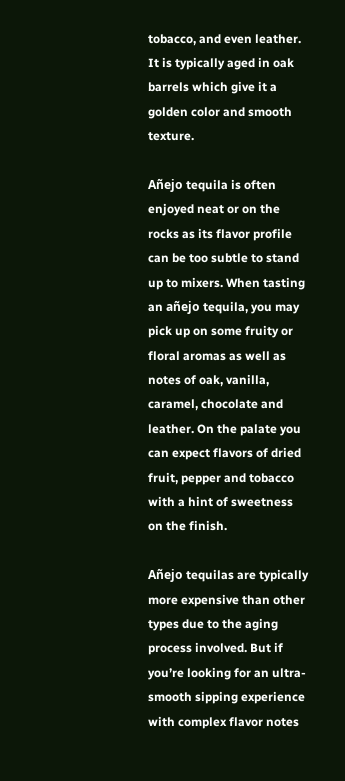tobacco, and even leather. It is typically aged in oak barrels which give it a golden color and smooth texture.

Añejo tequila is often enjoyed neat or on the rocks as its flavor profile can be too subtle to stand up to mixers. When tasting an añejo tequila, you may pick up on some fruity or floral aromas as well as notes of oak, vanilla, caramel, chocolate and leather. On the palate you can expect flavors of dried fruit, pepper and tobacco with a hint of sweetness on the finish.

Añejo tequilas are typically more expensive than other types due to the aging process involved. But if you’re looking for an ultra-smooth sipping experience with complex flavor notes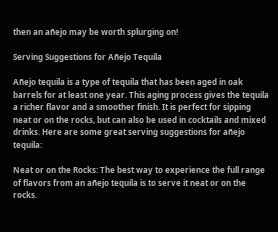then an añejo may be worth splurging on!

Serving Suggestions for Añejo Tequila

Añejo tequila is a type of tequila that has been aged in oak barrels for at least one year. This aging process gives the tequila a richer flavor and a smoother finish. It is perfect for sipping neat or on the rocks, but can also be used in cocktails and mixed drinks. Here are some great serving suggestions for añejo tequila:

Neat or on the Rocks: The best way to experience the full range of flavors from an añejo tequila is to serve it neat or on the rocks.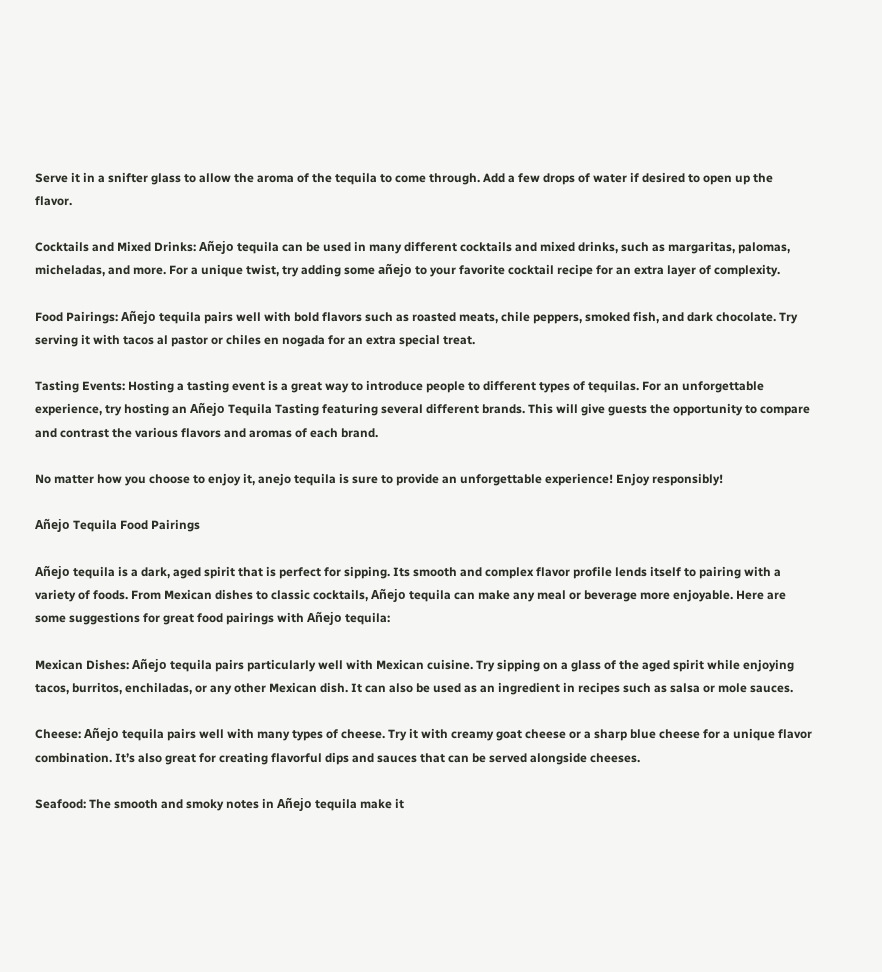Serve it in a snifter glass to allow the aroma of the tequila to come through. Add a few drops of water if desired to open up the flavor.

Cocktails and Mixed Drinks: Añejo tequila can be used in many different cocktails and mixed drinks, such as margaritas, palomas, micheladas, and more. For a unique twist, try adding some añejo to your favorite cocktail recipe for an extra layer of complexity.

Food Pairings: Añejo tequila pairs well with bold flavors such as roasted meats, chile peppers, smoked fish, and dark chocolate. Try serving it with tacos al pastor or chiles en nogada for an extra special treat.

Tasting Events: Hosting a tasting event is a great way to introduce people to different types of tequilas. For an unforgettable experience, try hosting an Añejo Tequila Tasting featuring several different brands. This will give guests the opportunity to compare and contrast the various flavors and aromas of each brand.

No matter how you choose to enjoy it, anejo tequila is sure to provide an unforgettable experience! Enjoy responsibly!

Añejo Tequila Food Pairings

Añejo tequila is a dark, aged spirit that is perfect for sipping. Its smooth and complex flavor profile lends itself to pairing with a variety of foods. From Mexican dishes to classic cocktails, Añejo tequila can make any meal or beverage more enjoyable. Here are some suggestions for great food pairings with Añejo tequila:

Mexican Dishes: Añejo tequila pairs particularly well with Mexican cuisine. Try sipping on a glass of the aged spirit while enjoying tacos, burritos, enchiladas, or any other Mexican dish. It can also be used as an ingredient in recipes such as salsa or mole sauces.

Cheese: Añejo tequila pairs well with many types of cheese. Try it with creamy goat cheese or a sharp blue cheese for a unique flavor combination. It’s also great for creating flavorful dips and sauces that can be served alongside cheeses.

Seafood: The smooth and smoky notes in Añejo tequila make it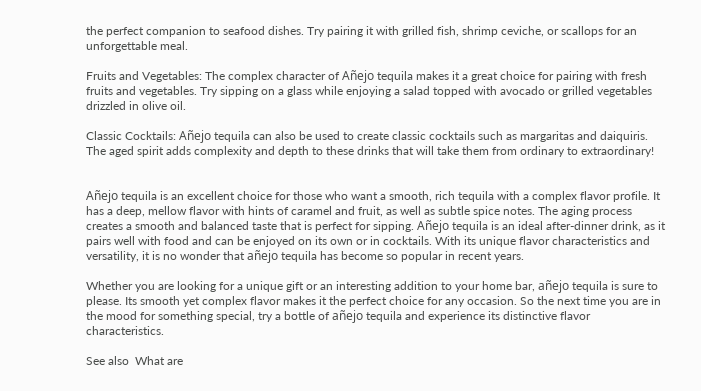the perfect companion to seafood dishes. Try pairing it with grilled fish, shrimp ceviche, or scallops for an unforgettable meal.

Fruits and Vegetables: The complex character of Añejo tequila makes it a great choice for pairing with fresh fruits and vegetables. Try sipping on a glass while enjoying a salad topped with avocado or grilled vegetables drizzled in olive oil.

Classic Cocktails: Añejo tequila can also be used to create classic cocktails such as margaritas and daiquiris. The aged spirit adds complexity and depth to these drinks that will take them from ordinary to extraordinary!


Añejo tequila is an excellent choice for those who want a smooth, rich tequila with a complex flavor profile. It has a deep, mellow flavor with hints of caramel and fruit, as well as subtle spice notes. The aging process creates a smooth and balanced taste that is perfect for sipping. Añejo tequila is an ideal after-dinner drink, as it pairs well with food and can be enjoyed on its own or in cocktails. With its unique flavor characteristics and versatility, it is no wonder that añejo tequila has become so popular in recent years.

Whether you are looking for a unique gift or an interesting addition to your home bar, añejo tequila is sure to please. Its smooth yet complex flavor makes it the perfect choice for any occasion. So the next time you are in the mood for something special, try a bottle of añejo tequila and experience its distinctive flavor characteristics.

See also  What are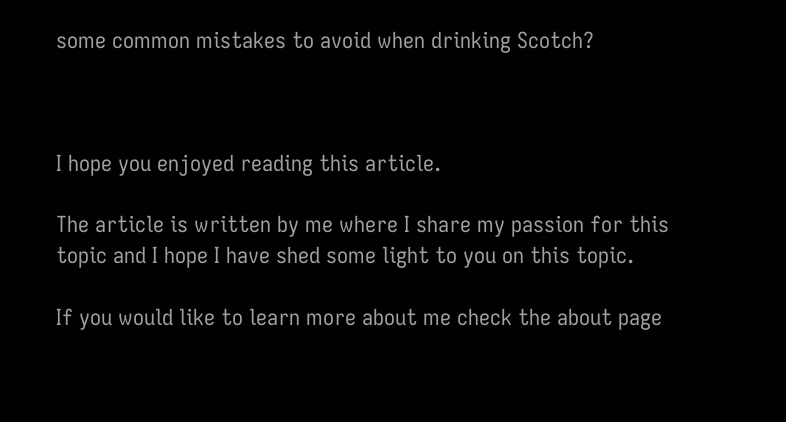some common mistakes to avoid when drinking Scotch?



I hope you enjoyed reading this article.

The article is written by me where I share my passion for this topic and I hope I have shed some light to you on this topic.

If you would like to learn more about me check the about page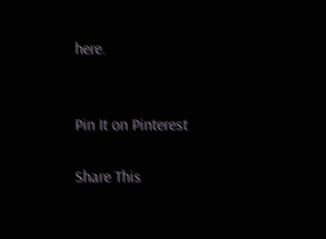here.


Pin It on Pinterest

Share This